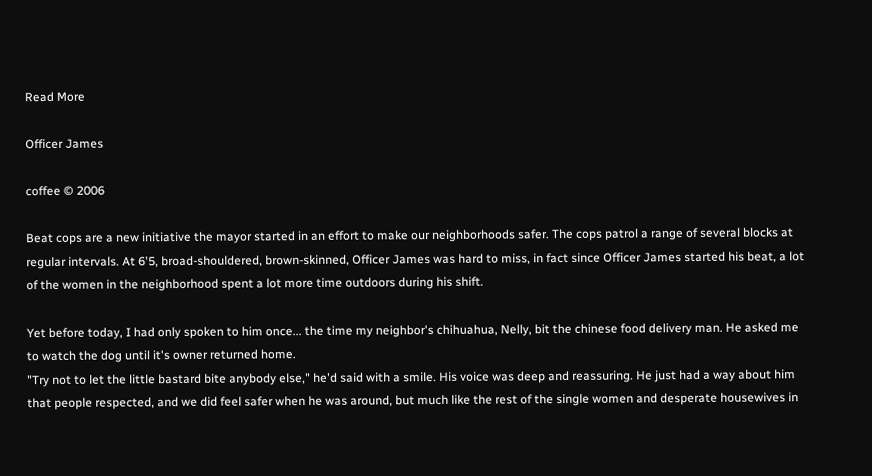Read More

Officer James

coffee © 2006

Beat cops are a new initiative the mayor started in an effort to make our neighborhoods safer. The cops patrol a range of several blocks at regular intervals. At 6'5, broad-shouldered, brown-skinned, Officer James was hard to miss, in fact since Officer James started his beat, a lot of the women in the neighborhood spent a lot more time outdoors during his shift.

Yet before today, I had only spoken to him once... the time my neighbor's chihuahua, Nelly, bit the chinese food delivery man. He asked me to watch the dog until it's owner returned home.
"Try not to let the little bastard bite anybody else," he'd said with a smile. His voice was deep and reassuring. He just had a way about him that people respected, and we did feel safer when he was around, but much like the rest of the single women and desperate housewives in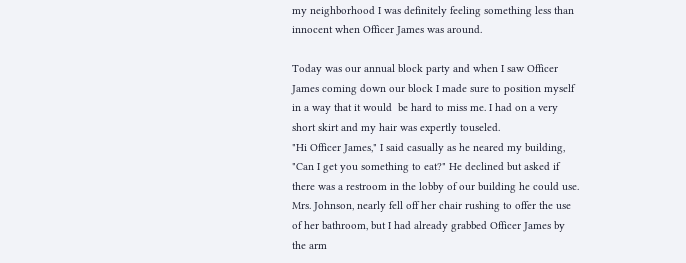my neighborhood I was definitely feeling something less than innocent when Officer James was around.

Today was our annual block party and when I saw Officer James coming down our block I made sure to position myself in a way that it would  be hard to miss me. I had on a very short skirt and my hair was expertly touseled.
"Hi Officer James," I said casually as he neared my building, "Can I get you something to eat?" He declined but asked if there was a restroom in the lobby of our building he could use. Mrs. Johnson, nearly fell off her chair rushing to offer the use of her bathroom, but I had already grabbed Officer James by the arm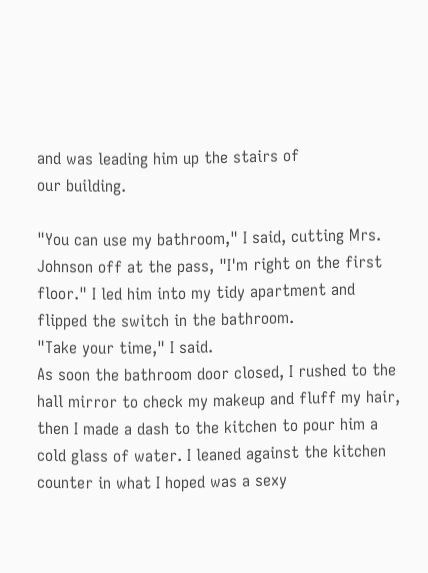and was leading him up the stairs of
our building.

"You can use my bathroom," I said, cutting Mrs. Johnson off at the pass, "I'm right on the first floor." I led him into my tidy apartment and flipped the switch in the bathroom.
"Take your time," I said.
As soon the bathroom door closed, I rushed to the hall mirror to check my makeup and fluff my hair, then I made a dash to the kitchen to pour him a cold glass of water. I leaned against the kitchen counter in what I hoped was a sexy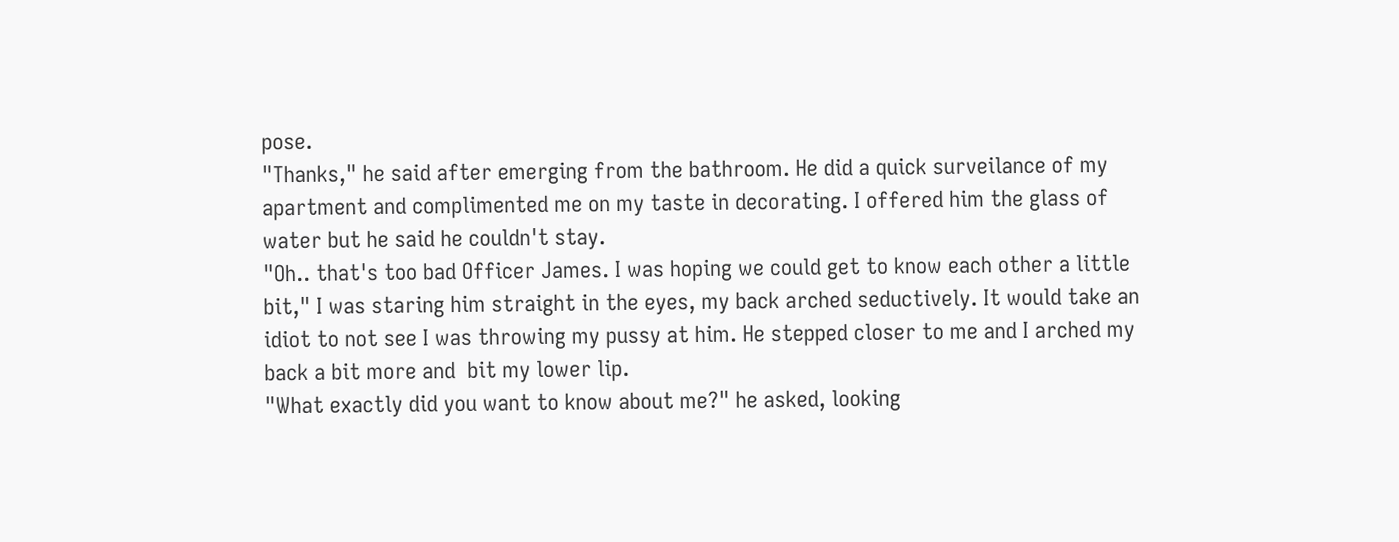pose.
"Thanks," he said after emerging from the bathroom. He did a quick surveilance of my apartment and complimented me on my taste in decorating. I offered him the glass of water but he said he couldn't stay.
"Oh.. that's too bad Officer James. I was hoping we could get to know each other a little bit," I was staring him straight in the eyes, my back arched seductively. It would take an idiot to not see I was throwing my pussy at him. He stepped closer to me and I arched my back a bit more and  bit my lower lip.
"What exactly did you want to know about me?" he asked, looking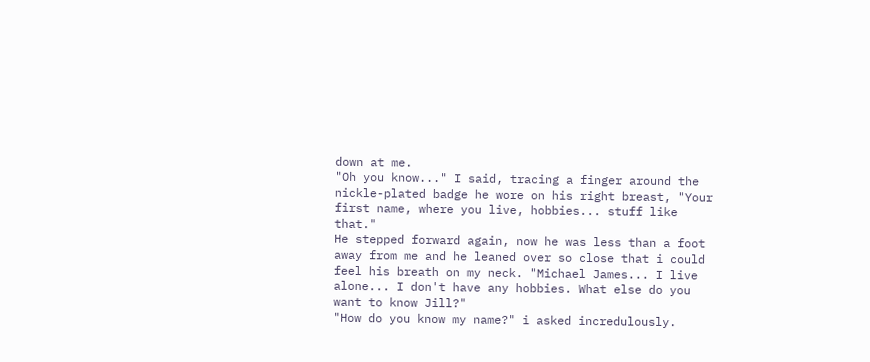down at me.
"Oh you know..." I said, tracing a finger around the nickle-plated badge he wore on his right breast, "Your first name, where you live, hobbies... stuff like that."
He stepped forward again, now he was less than a foot away from me and he leaned over so close that i could feel his breath on my neck. "Michael James... I live alone... I don't have any hobbies. What else do you want to know Jill?"
"How do you know my name?" i asked incredulously.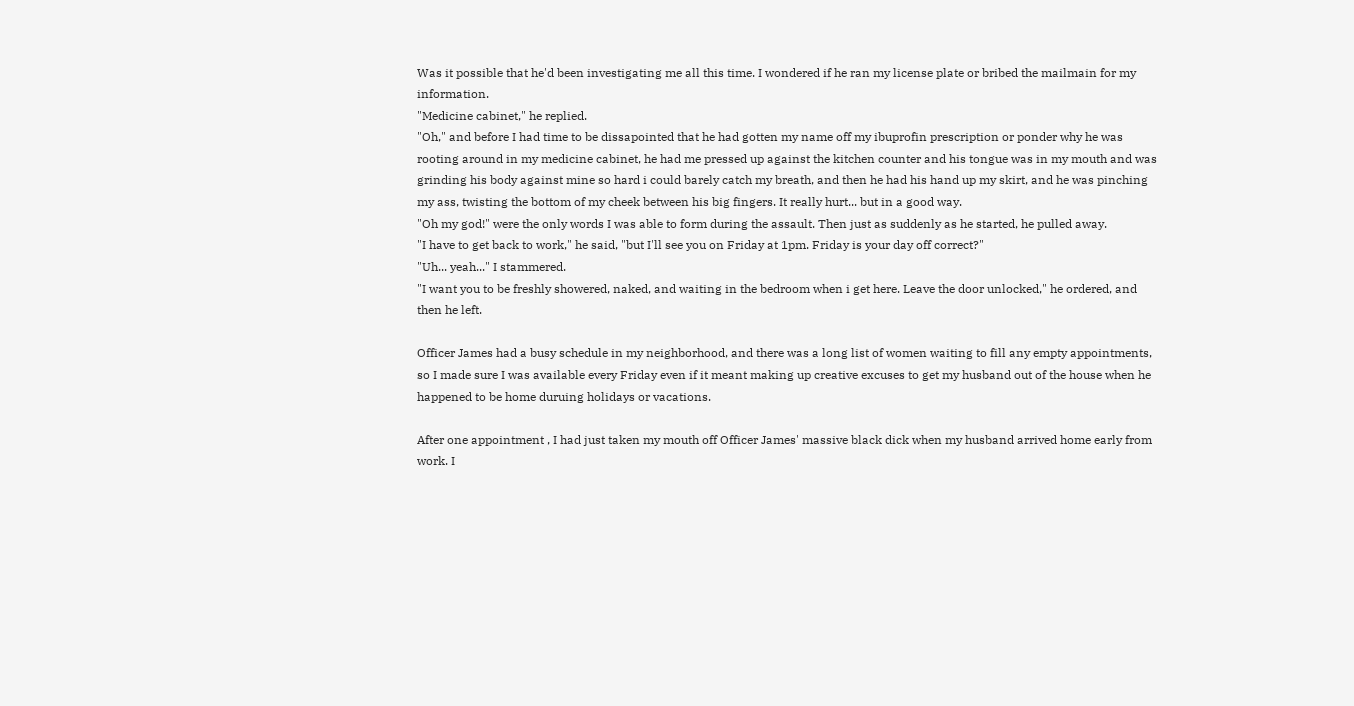Was it possible that he'd been investigating me all this time. I wondered if he ran my license plate or bribed the mailmain for my information.
"Medicine cabinet," he replied.
"Oh," and before I had time to be dissapointed that he had gotten my name off my ibuprofin prescription or ponder why he was rooting around in my medicine cabinet, he had me pressed up against the kitchen counter and his tongue was in my mouth and was grinding his body against mine so hard i could barely catch my breath, and then he had his hand up my skirt, and he was pinching my ass, twisting the bottom of my cheek between his big fingers. It really hurt... but in a good way.
"Oh my god!" were the only words I was able to form during the assault. Then just as suddenly as he started, he pulled away.
"I have to get back to work," he said, "but I'll see you on Friday at 1pm. Friday is your day off correct?"
"Uh... yeah..." I stammered.
"I want you to be freshly showered, naked, and waiting in the bedroom when i get here. Leave the door unlocked," he ordered, and then he left.

Officer James had a busy schedule in my neighborhood, and there was a long list of women waiting to fill any empty appointments, so I made sure I was available every Friday even if it meant making up creative excuses to get my husband out of the house when he happened to be home duruing holidays or vacations.

After one appointment , I had just taken my mouth off Officer James' massive black dick when my husband arrived home early from work. I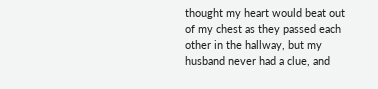thought my heart would beat out of my chest as they passed each other in the hallway, but my husband never had a clue, and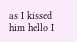as I kissed him hello I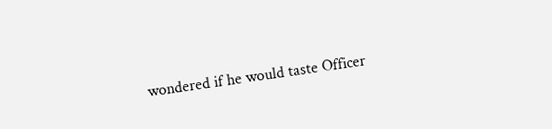wondered if he would taste Officer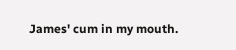James' cum in my mouth.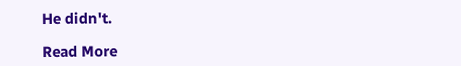He didn't.

Read More